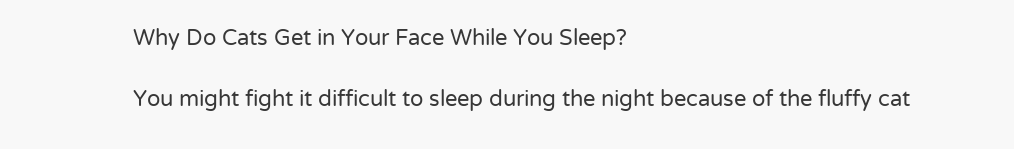Why Do Cats Get in Your Face While You Sleep?

You might fight it difficult to sleep during the night because of the fluffy cat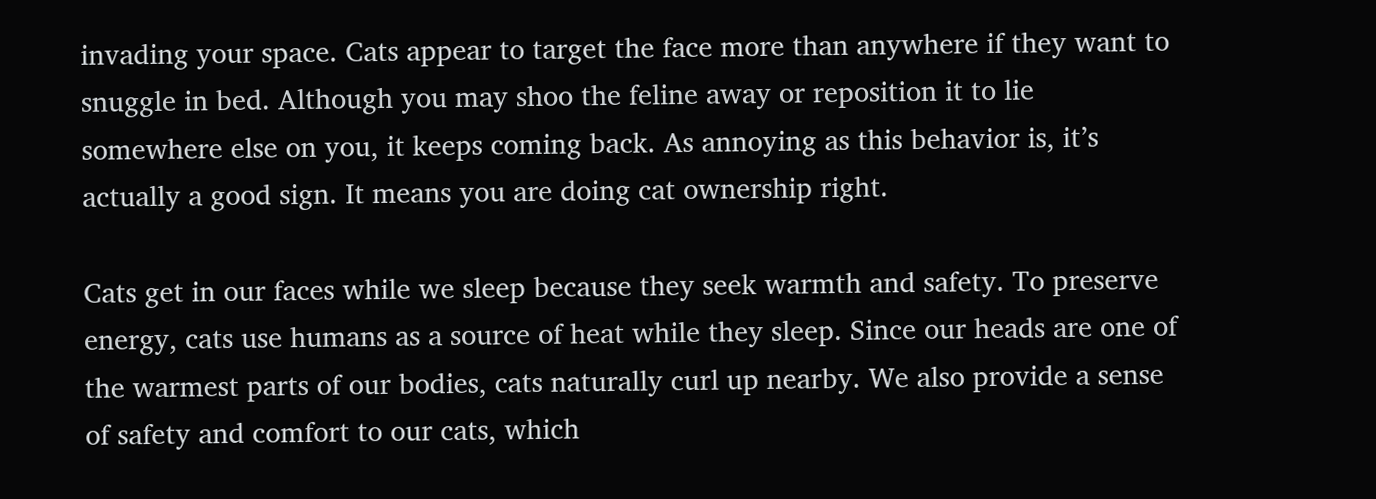invading your space. Cats appear to target the face more than anywhere if they want to snuggle in bed. Although you may shoo the feline away or reposition it to lie somewhere else on you, it keeps coming back. As annoying as this behavior is, it’s actually a good sign. It means you are doing cat ownership right.

Cats get in our faces while we sleep because they seek warmth and safety. To preserve energy, cats use humans as a source of heat while they sleep. Since our heads are one of the warmest parts of our bodies, cats naturally curl up nearby. We also provide a sense of safety and comfort to our cats, which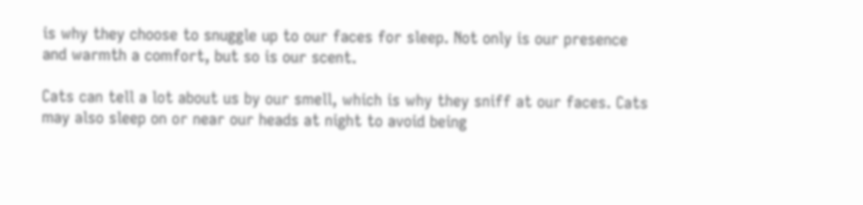is why they choose to snuggle up to our faces for sleep. Not only is our presence and warmth a comfort, but so is our scent.

Cats can tell a lot about us by our smell, which is why they sniff at our faces. Cats may also sleep on or near our heads at night to avoid being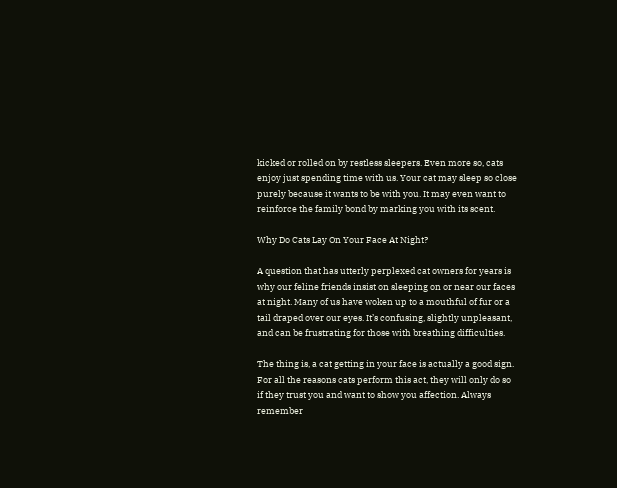kicked or rolled on by restless sleepers. Even more so, cats enjoy just spending time with us. Your cat may sleep so close purely because it wants to be with you. It may even want to reinforce the family bond by marking you with its scent.

Why Do Cats Lay On Your Face At Night?

A question that has utterly perplexed cat owners for years is why our feline friends insist on sleeping on or near our faces at night. Many of us have woken up to a mouthful of fur or a tail draped over our eyes. It’s confusing, slightly unpleasant, and can be frustrating for those with breathing difficulties.

The thing is, a cat getting in your face is actually a good sign. For all the reasons cats perform this act, they will only do so if they trust you and want to show you affection. Always remember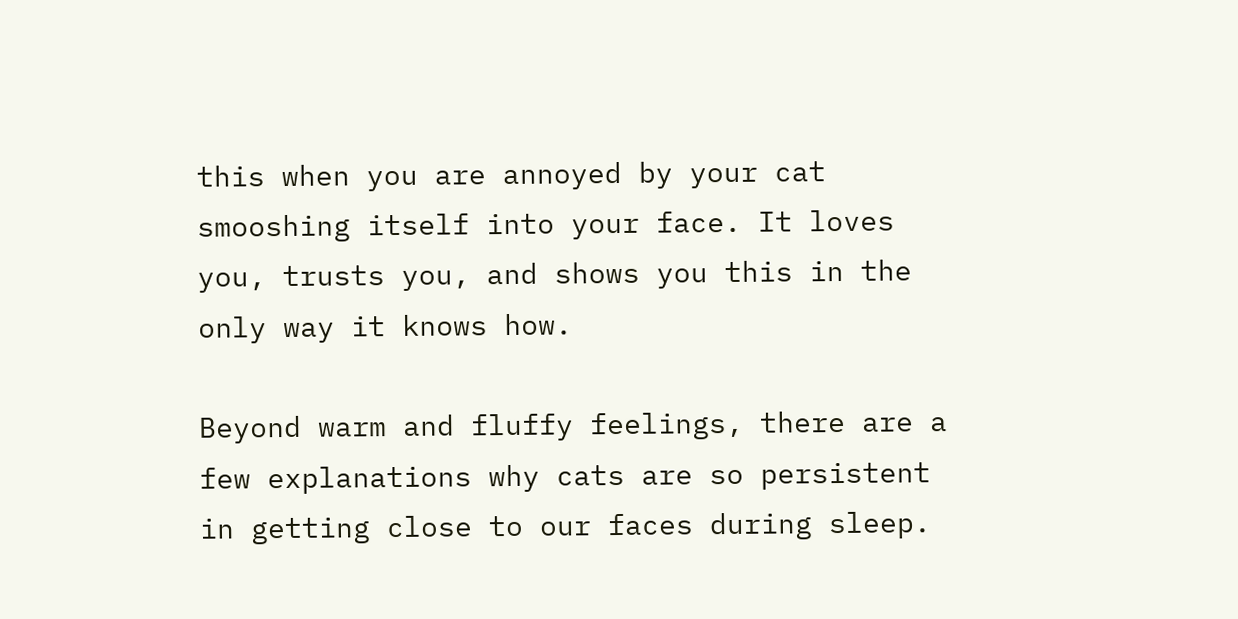this when you are annoyed by your cat smooshing itself into your face. It loves you, trusts you, and shows you this in the only way it knows how.

Beyond warm and fluffy feelings, there are a few explanations why cats are so persistent in getting close to our faces during sleep.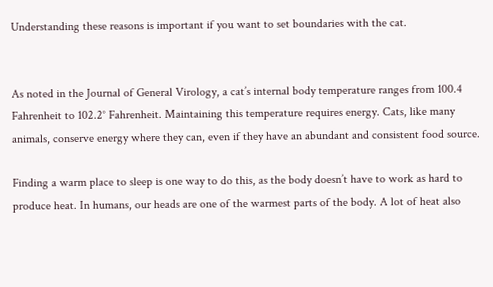Understanding these reasons is important if you want to set boundaries with the cat.


As noted in the Journal of General Virology, a cat’s internal body temperature ranges from 100.4 Fahrenheit to 102.2° Fahrenheit. Maintaining this temperature requires energy. Cats, like many animals, conserve energy where they can, even if they have an abundant and consistent food source.

Finding a warm place to sleep is one way to do this, as the body doesn’t have to work as hard to produce heat. In humans, our heads are one of the warmest parts of the body. A lot of heat also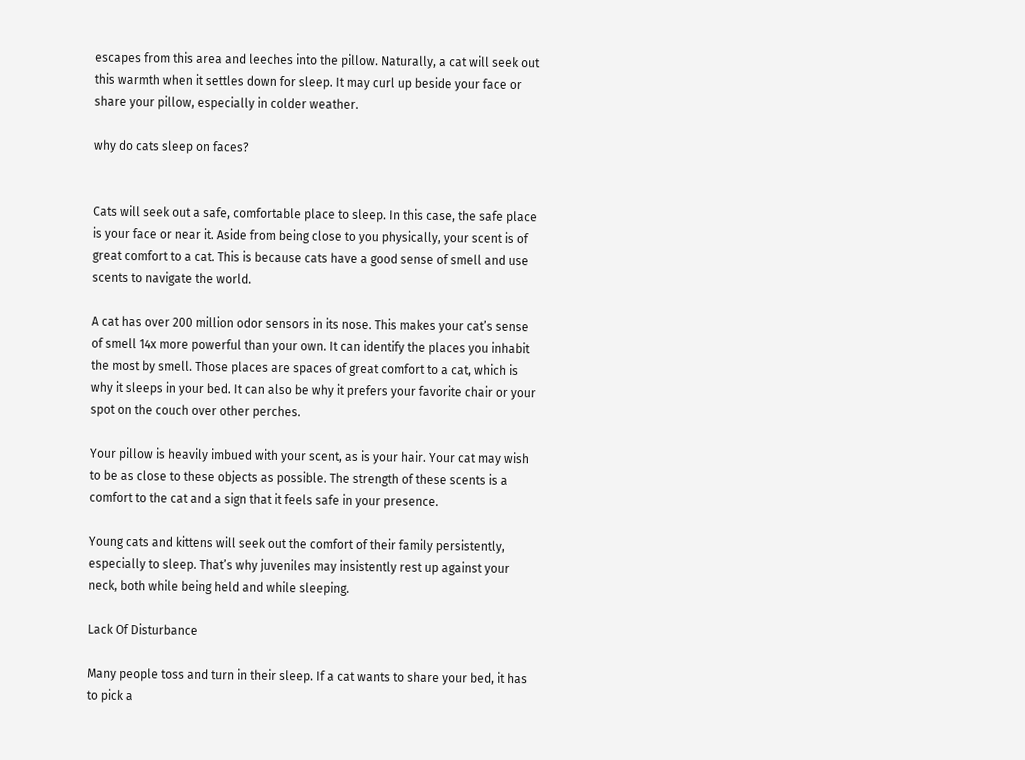escapes from this area and leeches into the pillow. Naturally, a cat will seek out this warmth when it settles down for sleep. It may curl up beside your face or share your pillow, especially in colder weather.

why do cats sleep on faces?


Cats will seek out a safe, comfortable place to sleep. In this case, the safe place is your face or near it. Aside from being close to you physically, your scent is of great comfort to a cat. This is because cats have a good sense of smell and use scents to navigate the world.

A cat has over 200 million odor sensors in its nose. This makes your cat’s sense of smell 14x more powerful than your own. It can identify the places you inhabit the most by smell. Those places are spaces of great comfort to a cat, which is why it sleeps in your bed. It can also be why it prefers your favorite chair or your spot on the couch over other perches.

Your pillow is heavily imbued with your scent, as is your hair. Your cat may wish to be as close to these objects as possible. The strength of these scents is a comfort to the cat and a sign that it feels safe in your presence.

Young cats and kittens will seek out the comfort of their family persistently, especially to sleep. That’s why juveniles may insistently rest up against your neck, both while being held and while sleeping.

Lack Of Disturbance

Many people toss and turn in their sleep. If a cat wants to share your bed, it has to pick a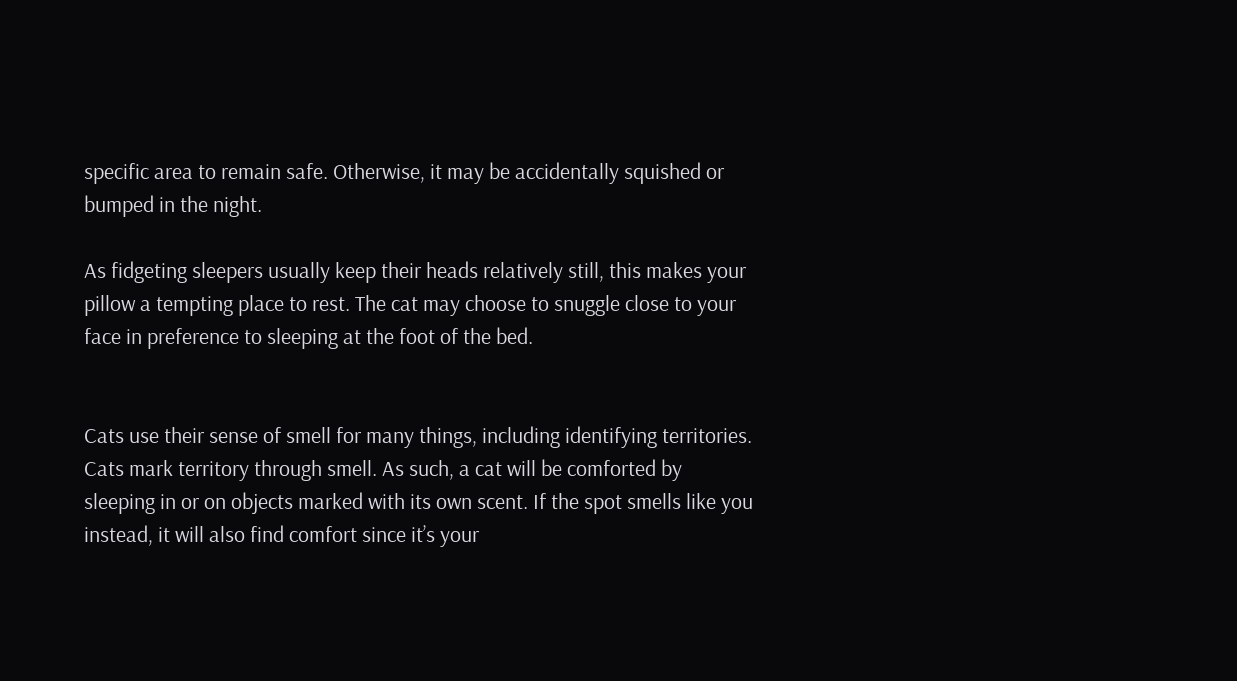specific area to remain safe. Otherwise, it may be accidentally squished or bumped in the night.

As fidgeting sleepers usually keep their heads relatively still, this makes your pillow a tempting place to rest. The cat may choose to snuggle close to your face in preference to sleeping at the foot of the bed.


Cats use their sense of smell for many things, including identifying territories. Cats mark territory through smell. As such, a cat will be comforted by sleeping in or on objects marked with its own scent. If the spot smells like you instead, it will also find comfort since it’s your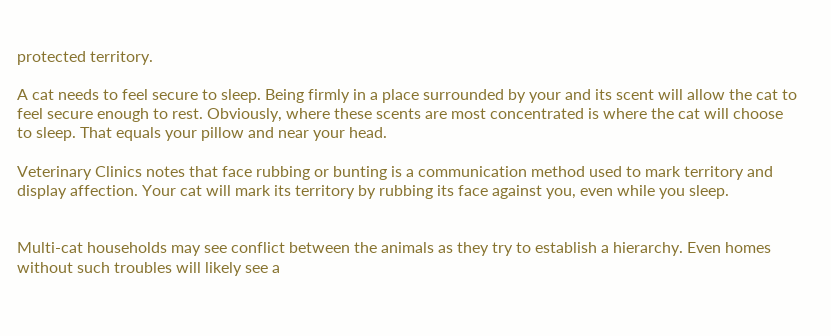protected territory.

A cat needs to feel secure to sleep. Being firmly in a place surrounded by your and its scent will allow the cat to feel secure enough to rest. Obviously, where these scents are most concentrated is where the cat will choose to sleep. That equals your pillow and near your head.

Veterinary Clinics notes that face rubbing or bunting is a communication method used to mark territory and display affection. Your cat will mark its territory by rubbing its face against you, even while you sleep.


Multi-cat households may see conflict between the animals as they try to establish a hierarchy. Even homes without such troubles will likely see a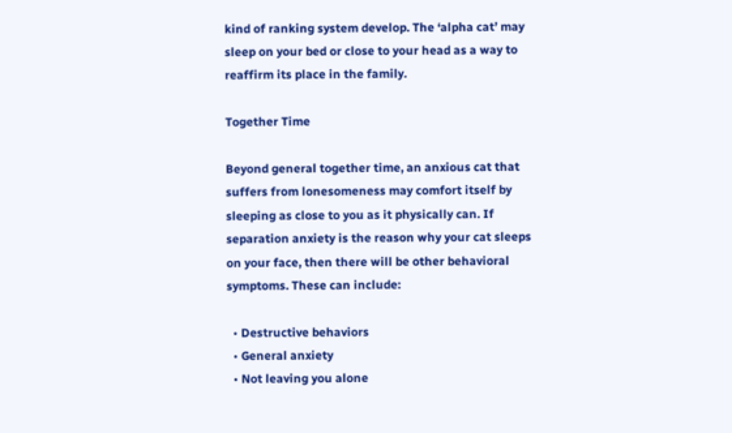kind of ranking system develop. The ‘alpha cat’ may sleep on your bed or close to your head as a way to reaffirm its place in the family.

Together Time

Beyond general together time, an anxious cat that suffers from lonesomeness may comfort itself by sleeping as close to you as it physically can. If separation anxiety is the reason why your cat sleeps on your face, then there will be other behavioral symptoms. These can include:

  • Destructive behaviors
  • General anxiety
  • Not leaving you alone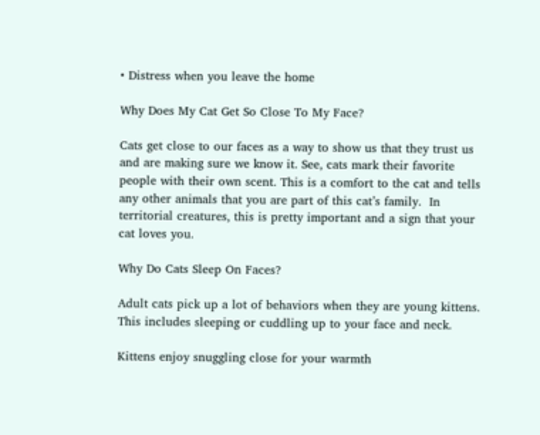• Distress when you leave the home

Why Does My Cat Get So Close To My Face?

Cats get close to our faces as a way to show us that they trust us and are making sure we know it. See, cats mark their favorite people with their own scent. This is a comfort to the cat and tells any other animals that you are part of this cat’s family.  In territorial creatures, this is pretty important and a sign that your cat loves you.

Why Do Cats Sleep On Faces?

Adult cats pick up a lot of behaviors when they are young kittens. This includes sleeping or cuddling up to your face and neck.

Kittens enjoy snuggling close for your warmth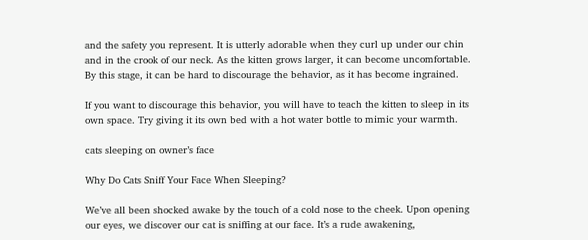and the safety you represent. It is utterly adorable when they curl up under our chin and in the crook of our neck. As the kitten grows larger, it can become uncomfortable. By this stage, it can be hard to discourage the behavior, as it has become ingrained.

If you want to discourage this behavior, you will have to teach the kitten to sleep in its own space. Try giving it its own bed with a hot water bottle to mimic your warmth.

cats sleeping on owner’s face

Why Do Cats Sniff Your Face When Sleeping?

We’ve all been shocked awake by the touch of a cold nose to the cheek. Upon opening our eyes, we discover our cat is sniffing at our face. It’s a rude awakening,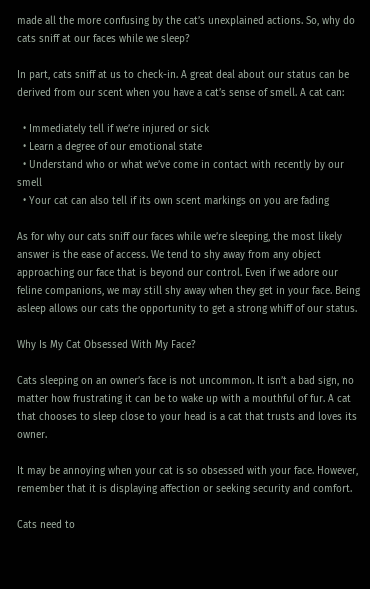made all the more confusing by the cat’s unexplained actions. So, why do cats sniff at our faces while we sleep?

In part, cats sniff at us to check-in. A great deal about our status can be derived from our scent when you have a cat’s sense of smell. A cat can:

  • Immediately tell if we’re injured or sick
  • Learn a degree of our emotional state
  • Understand who or what we’ve come in contact with recently by our smell
  • Your cat can also tell if its own scent markings on you are fading

As for why our cats sniff our faces while we’re sleeping, the most likely answer is the ease of access. We tend to shy away from any object approaching our face that is beyond our control. Even if we adore our feline companions, we may still shy away when they get in your face. Being asleep allows our cats the opportunity to get a strong whiff of our status.

Why Is My Cat Obsessed With My Face?

Cats sleeping on an owner’s face is not uncommon. It isn’t a bad sign, no matter how frustrating it can be to wake up with a mouthful of fur. A cat that chooses to sleep close to your head is a cat that trusts and loves its owner.

It may be annoying when your cat is so obsessed with your face. However, remember that it is displaying affection or seeking security and comfort.

Cats need to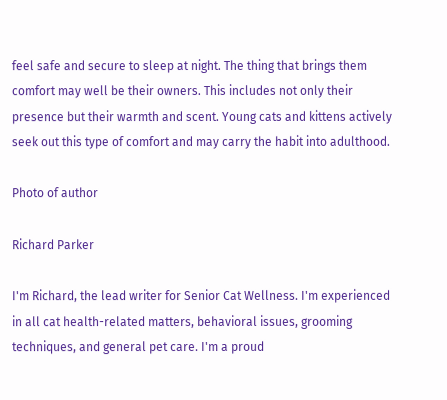feel safe and secure to sleep at night. The thing that brings them comfort may well be their owners. This includes not only their presence but their warmth and scent. Young cats and kittens actively seek out this type of comfort and may carry the habit into adulthood.

Photo of author

Richard Parker

I'm Richard, the lead writer for Senior Cat Wellness. I'm experienced in all cat health-related matters, behavioral issues, grooming techniques, and general pet care. I'm a proud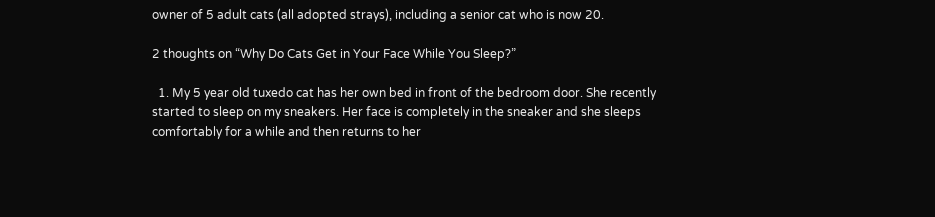owner of 5 adult cats (all adopted strays), including a senior cat who is now 20.

2 thoughts on “Why Do Cats Get in Your Face While You Sleep?”

  1. My 5 year old tuxedo cat has her own bed in front of the bedroom door. She recently started to sleep on my sneakers. Her face is completely in the sneaker and she sleeps comfortably for a while and then returns to her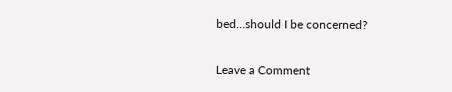bed…should I be concerned?


Leave a Comment